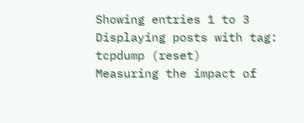Showing entries 1 to 3
Displaying posts with tag: tcpdump (reset)
Measuring the impact of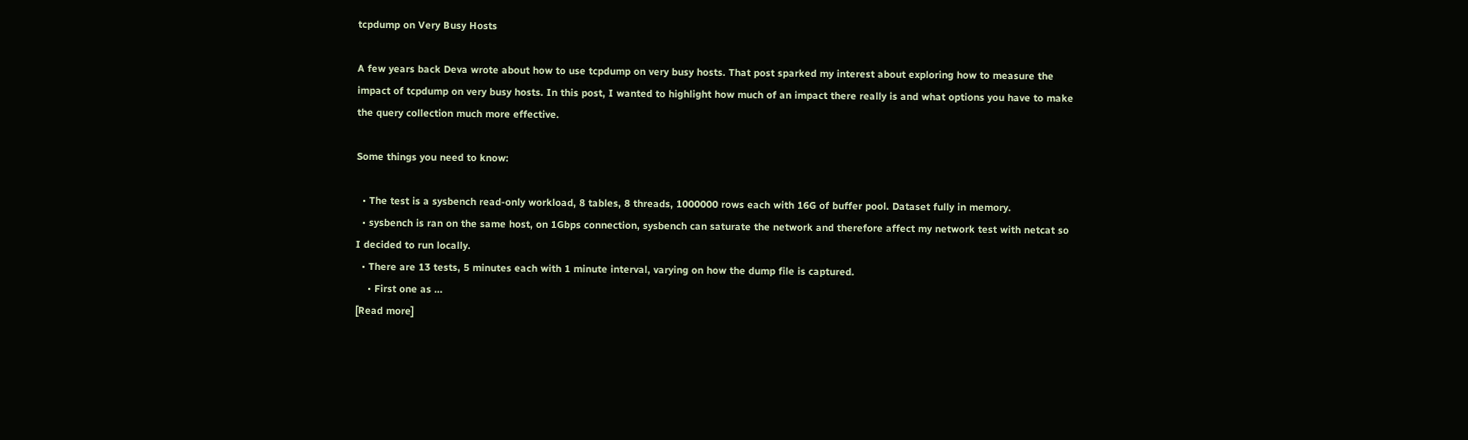tcpdump on Very Busy Hosts

A few years back Deva wrote about how to use tcpdump on very busy hosts. That post sparked my interest about exploring how to measure the impact of tcpdump on very busy hosts. In this post, I wanted to highlight how much of an impact there really is and what options you have to make the query collection much more effective.

Some things you need to know:

  • The test is a sysbench read-only workload, 8 tables, 8 threads, 1000000 rows each with 16G of buffer pool. Dataset fully in memory.
  • sysbench is ran on the same host, on 1Gbps connection, sysbench can saturate the network and therefore affect my network test with netcat so I decided to run locally.
  • There are 13 tests, 5 minutes each with 1 minute interval, varying on how the dump file is captured.
    • First one as …
[Read more]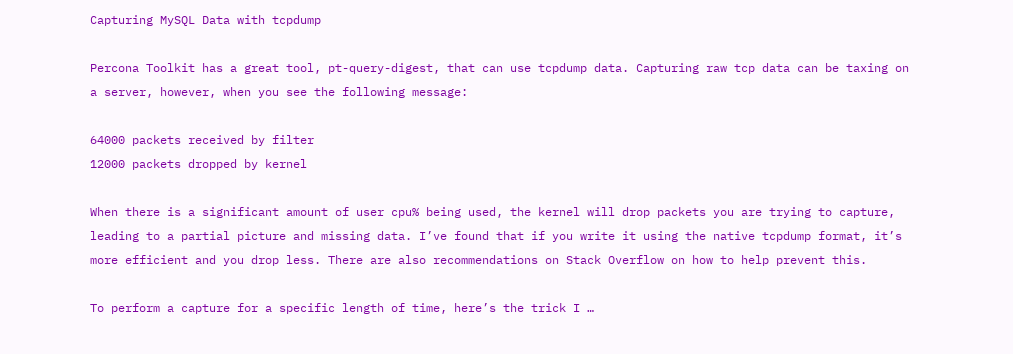Capturing MySQL Data with tcpdump

Percona Toolkit has a great tool, pt-query-digest, that can use tcpdump data. Capturing raw tcp data can be taxing on a server, however, when you see the following message:

64000 packets received by filter
12000 packets dropped by kernel

When there is a significant amount of user cpu% being used, the kernel will drop packets you are trying to capture, leading to a partial picture and missing data. I’ve found that if you write it using the native tcpdump format, it’s more efficient and you drop less. There are also recommendations on Stack Overflow on how to help prevent this.

To perform a capture for a specific length of time, here’s the trick I …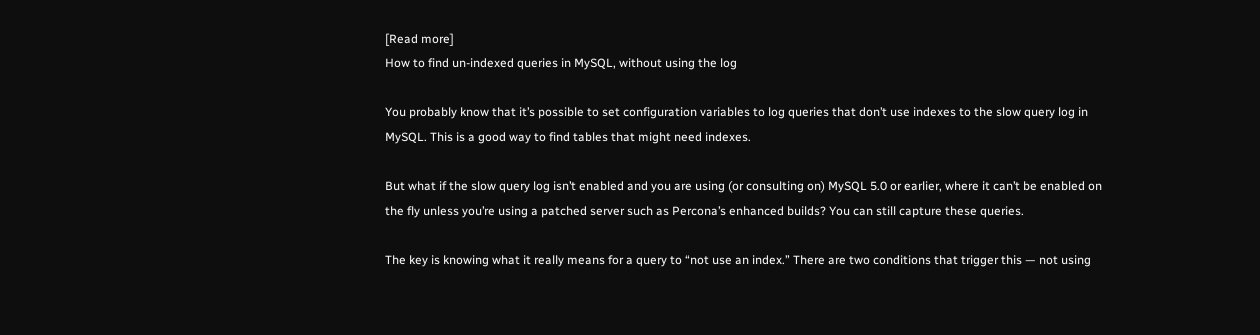[Read more]
How to find un-indexed queries in MySQL, without using the log

You probably know that it’s possible to set configuration variables to log queries that don’t use indexes to the slow query log in MySQL. This is a good way to find tables that might need indexes.

But what if the slow query log isn’t enabled and you are using (or consulting on) MySQL 5.0 or earlier, where it can’t be enabled on the fly unless you’re using a patched server such as Percona’s enhanced builds? You can still capture these queries.

The key is knowing what it really means for a query to “not use an index.” There are two conditions that trigger this — not using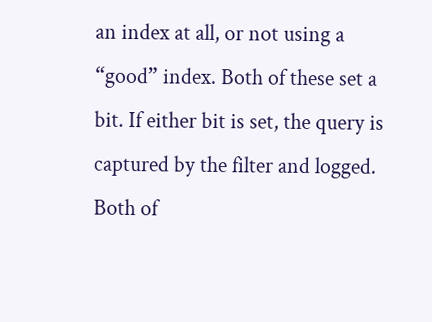an index at all, or not using a “good” index. Both of these set a bit. If either bit is set, the query is captured by the filter and logged. Both of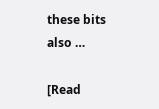these bits also …

[Read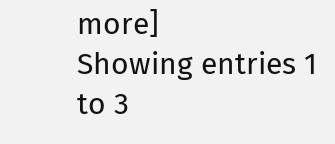more]
Showing entries 1 to 3